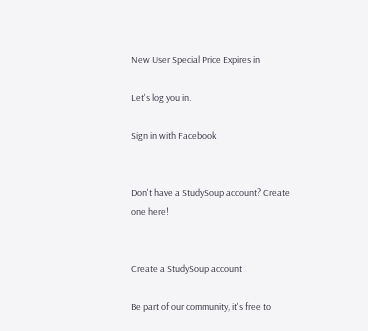New User Special Price Expires in

Let's log you in.

Sign in with Facebook


Don't have a StudySoup account? Create one here!


Create a StudySoup account

Be part of our community, it's free to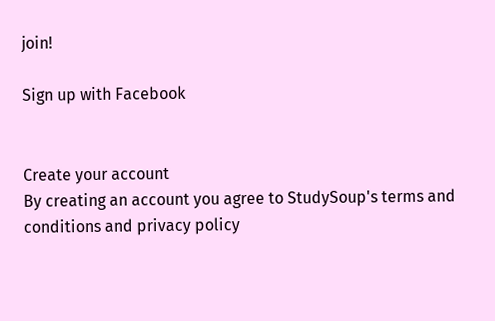join!

Sign up with Facebook


Create your account
By creating an account you agree to StudySoup's terms and conditions and privacy policy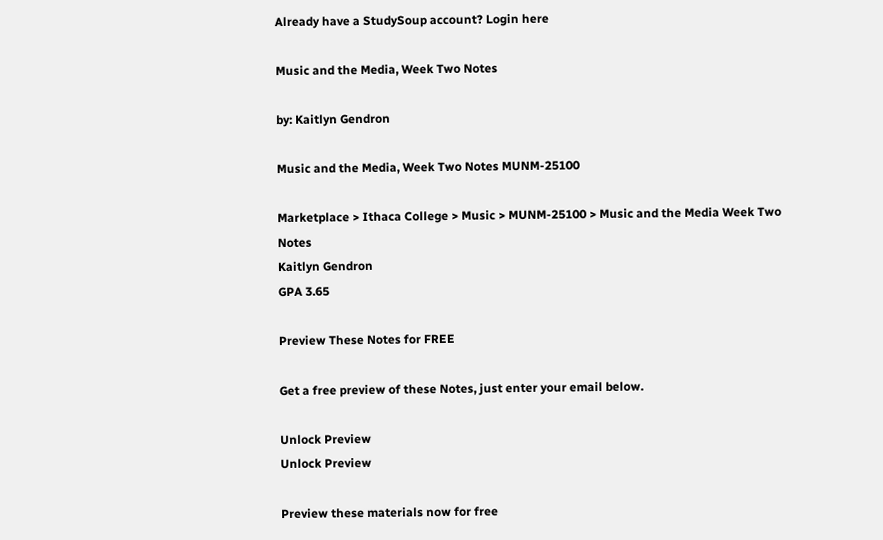Already have a StudySoup account? Login here

Music and the Media, Week Two Notes

by: Kaitlyn Gendron

Music and the Media, Week Two Notes MUNM-25100

Marketplace > Ithaca College > Music > MUNM-25100 > Music and the Media Week Two Notes
Kaitlyn Gendron
GPA 3.65

Preview These Notes for FREE

Get a free preview of these Notes, just enter your email below.

Unlock Preview
Unlock Preview

Preview these materials now for free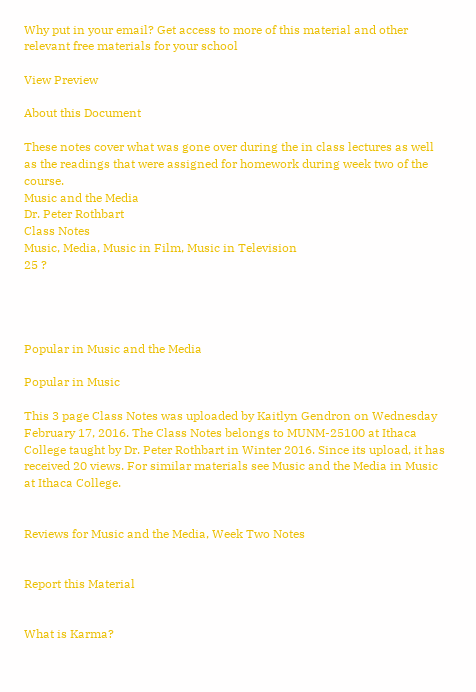Why put in your email? Get access to more of this material and other relevant free materials for your school

View Preview

About this Document

These notes cover what was gone over during the in class lectures as well as the readings that were assigned for homework during week two of the course.
Music and the Media
Dr. Peter Rothbart
Class Notes
Music, Media, Music in Film, Music in Television
25 ?




Popular in Music and the Media

Popular in Music

This 3 page Class Notes was uploaded by Kaitlyn Gendron on Wednesday February 17, 2016. The Class Notes belongs to MUNM-25100 at Ithaca College taught by Dr. Peter Rothbart in Winter 2016. Since its upload, it has received 20 views. For similar materials see Music and the Media in Music at Ithaca College.


Reviews for Music and the Media, Week Two Notes


Report this Material


What is Karma?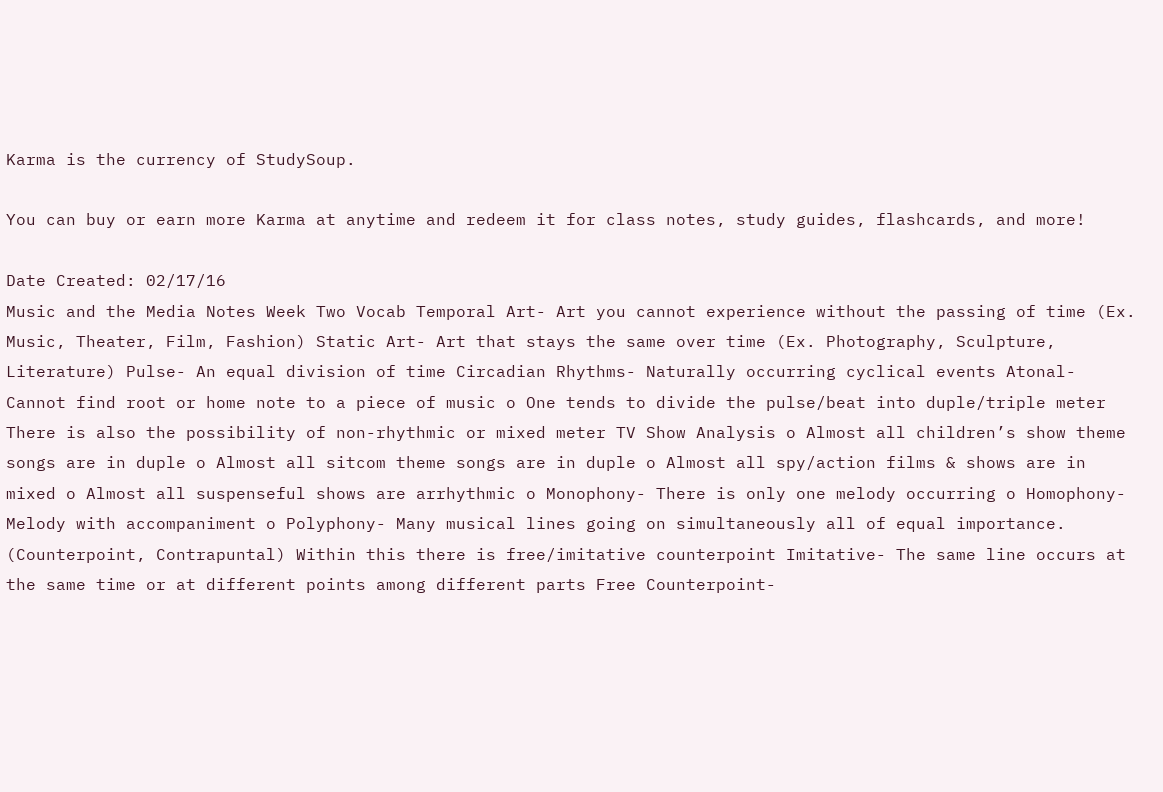Karma is the currency of StudySoup.

You can buy or earn more Karma at anytime and redeem it for class notes, study guides, flashcards, and more!

Date Created: 02/17/16
Music and the Media Notes Week Two Vocab Temporal Art- Art you cannot experience without the passing of time (Ex. Music, Theater, Film, Fashion) Static Art- Art that stays the same over time (Ex. Photography, Sculpture, Literature) Pulse- An equal division of time Circadian Rhythms- Naturally occurring cyclical events Atonal- Cannot find root or home note to a piece of music o One tends to divide the pulse/beat into duple/triple meter There is also the possibility of non-rhythmic or mixed meter TV Show Analysis o Almost all children’s show theme songs are in duple o Almost all sitcom theme songs are in duple o Almost all spy/action films & shows are in mixed o Almost all suspenseful shows are arrhythmic o Monophony- There is only one melody occurring o Homophony- Melody with accompaniment o Polyphony- Many musical lines going on simultaneously all of equal importance. (Counterpoint, Contrapuntal) Within this there is free/imitative counterpoint Imitative- The same line occurs at the same time or at different points among different parts Free Counterpoint-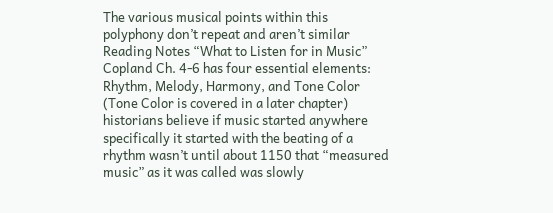The various musical points within this polyphony don’t repeat and aren’t similar Reading Notes “What to Listen for in Music” Copland Ch. 4-6 has four essential elements: Rhythm, Melody, Harmony, and Tone Color (Tone Color is covered in a later chapter) historians believe if music started anywhere specifically it started with the beating of a rhythm wasn’t until about 1150 that “measured music” as it was called was slowly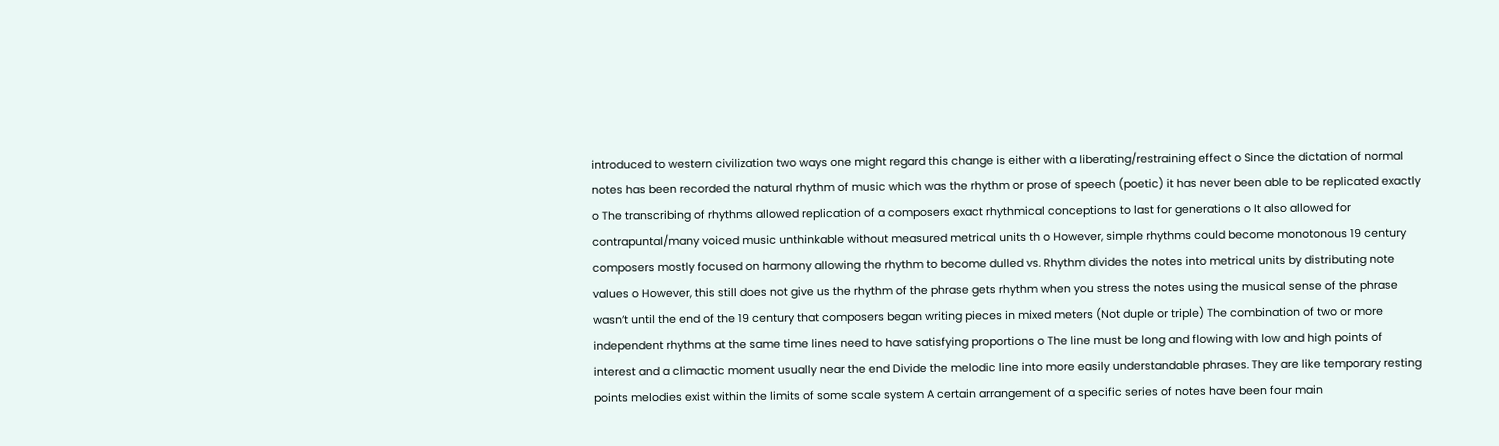introduced to western civilization two ways one might regard this change is either with a liberating/restraining effect o Since the dictation of normal notes has been recorded the natural rhythm of music which was the rhythm or prose of speech (poetic) it has never been able to be replicated exactly o The transcribing of rhythms allowed replication of a composers exact rhythmical conceptions to last for generations o It also allowed for contrapuntal/many voiced music unthinkable without measured metrical units th o However, simple rhythms could become monotonous 19 century composers mostly focused on harmony allowing the rhythm to become dulled vs. Rhythm divides the notes into metrical units by distributing note values o However, this still does not give us the rhythm of the phrase gets rhythm when you stress the notes using the musical sense of the phrase wasn’t until the end of the 19 century that composers began writing pieces in mixed meters (Not duple or triple) The combination of two or more independent rhythms at the same time lines need to have satisfying proportions o The line must be long and flowing with low and high points of interest and a climactic moment usually near the end Divide the melodic line into more easily understandable phrases. They are like temporary resting points melodies exist within the limits of some scale system A certain arrangement of a specific series of notes have been four main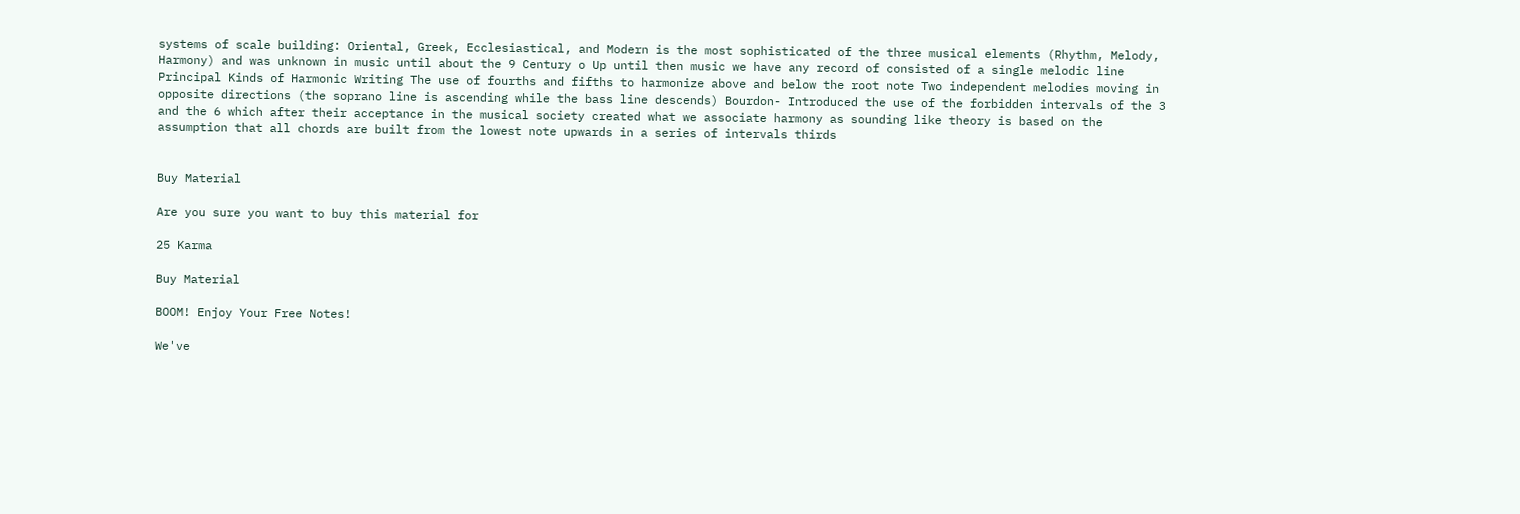systems of scale building: Oriental, Greek, Ecclesiastical, and Modern is the most sophisticated of the three musical elements (Rhythm, Melody, Harmony) and was unknown in music until about the 9 Century o Up until then music we have any record of consisted of a single melodic line Principal Kinds of Harmonic Writing The use of fourths and fifths to harmonize above and below the root note Two independent melodies moving in opposite directions (the soprano line is ascending while the bass line descends) Bourdon- Introduced the use of the forbidden intervals of the 3 and the 6 which after their acceptance in the musical society created what we associate harmony as sounding like theory is based on the assumption that all chords are built from the lowest note upwards in a series of intervals thirds


Buy Material

Are you sure you want to buy this material for

25 Karma

Buy Material

BOOM! Enjoy Your Free Notes!

We've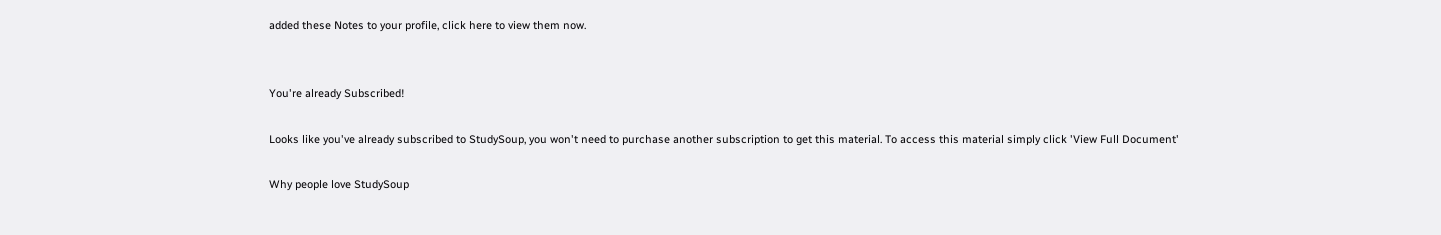added these Notes to your profile, click here to view them now.


You're already Subscribed!

Looks like you've already subscribed to StudySoup, you won't need to purchase another subscription to get this material. To access this material simply click 'View Full Document'

Why people love StudySoup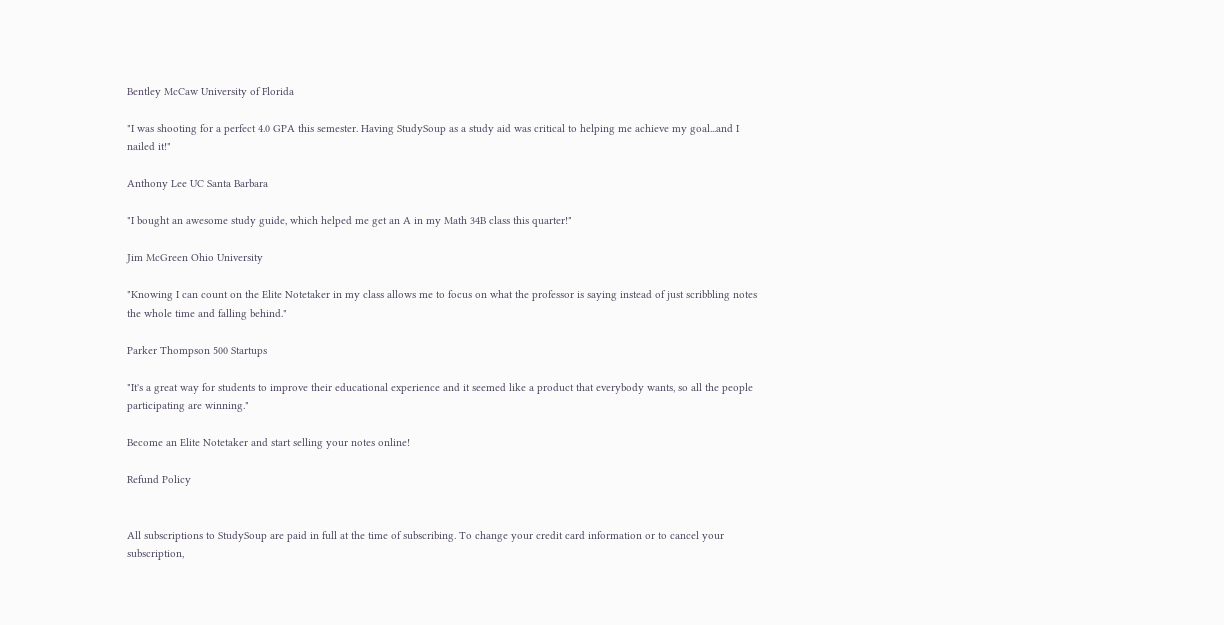Bentley McCaw University of Florida

"I was shooting for a perfect 4.0 GPA this semester. Having StudySoup as a study aid was critical to helping me achieve my goal...and I nailed it!"

Anthony Lee UC Santa Barbara

"I bought an awesome study guide, which helped me get an A in my Math 34B class this quarter!"

Jim McGreen Ohio University

"Knowing I can count on the Elite Notetaker in my class allows me to focus on what the professor is saying instead of just scribbling notes the whole time and falling behind."

Parker Thompson 500 Startups

"It's a great way for students to improve their educational experience and it seemed like a product that everybody wants, so all the people participating are winning."

Become an Elite Notetaker and start selling your notes online!

Refund Policy


All subscriptions to StudySoup are paid in full at the time of subscribing. To change your credit card information or to cancel your subscription,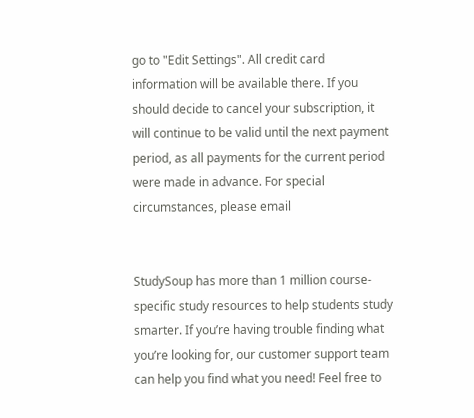go to "Edit Settings". All credit card information will be available there. If you should decide to cancel your subscription, it will continue to be valid until the next payment period, as all payments for the current period were made in advance. For special circumstances, please email


StudySoup has more than 1 million course-specific study resources to help students study smarter. If you’re having trouble finding what you’re looking for, our customer support team can help you find what you need! Feel free to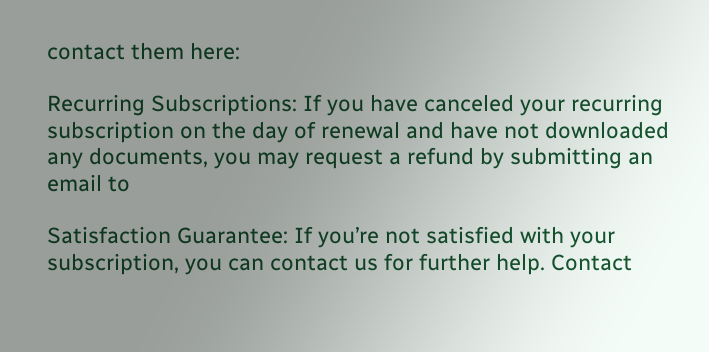contact them here:

Recurring Subscriptions: If you have canceled your recurring subscription on the day of renewal and have not downloaded any documents, you may request a refund by submitting an email to

Satisfaction Guarantee: If you’re not satisfied with your subscription, you can contact us for further help. Contact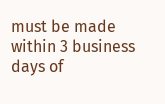must be made within 3 business days of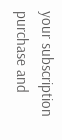your subscription purchase and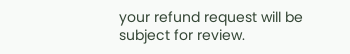your refund request will be subject for review.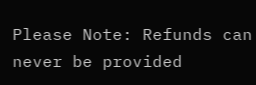Please Note: Refunds can never be provided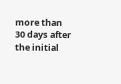more than 30 days after the initial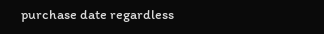purchase date regardless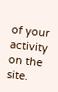of your activity on the site.